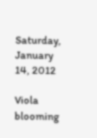Saturday, January 14, 2012

Viola blooming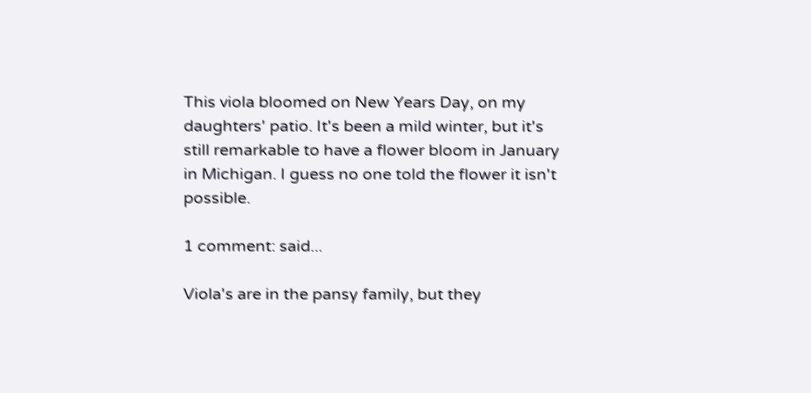This viola bloomed on New Years Day, on my daughters' patio. It's been a mild winter, but it's still remarkable to have a flower bloom in January in Michigan. I guess no one told the flower it isn't possible.

1 comment: said...

Viola's are in the pansy family, but they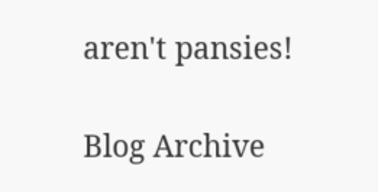aren't pansies!

Blog Archive